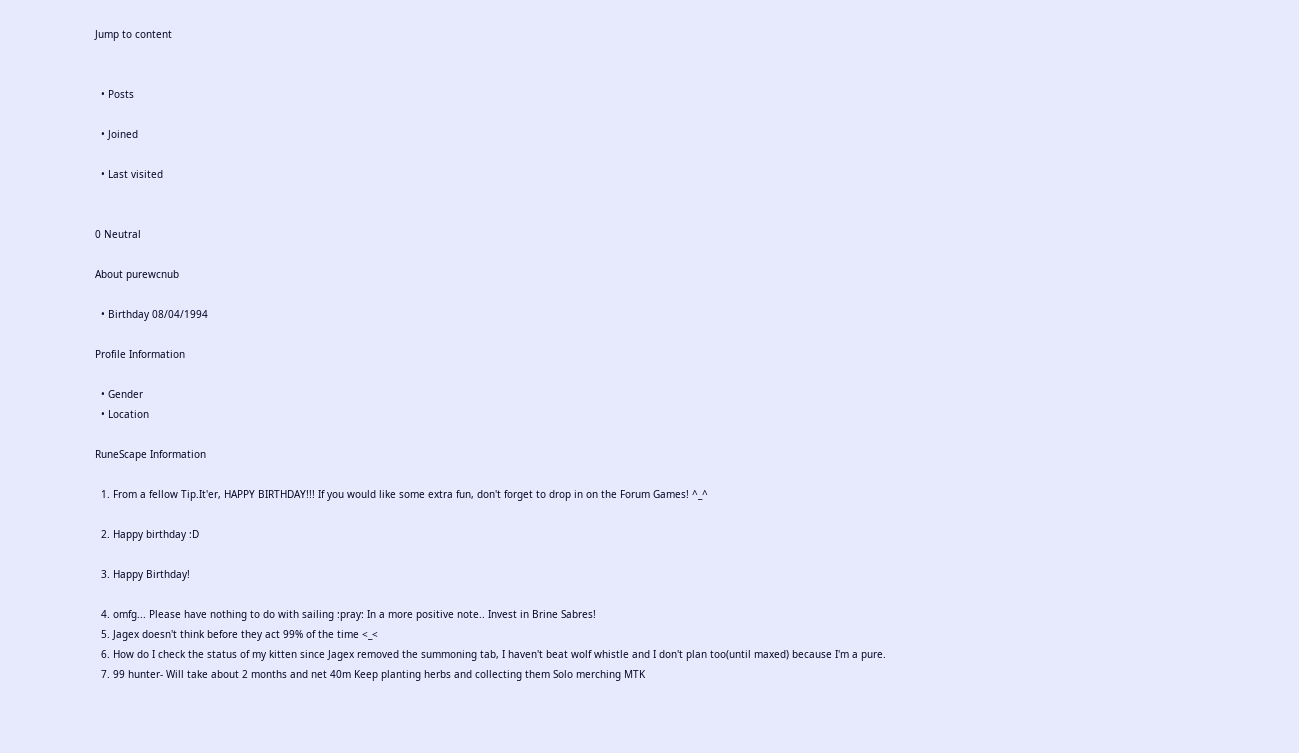Jump to content


  • Posts

  • Joined

  • Last visited


0 Neutral

About purewcnub

  • Birthday 08/04/1994

Profile Information

  • Gender
  • Location

RuneScape Information

  1. From a fellow Tip.It'er, HAPPY BIRTHDAY!!! If you would like some extra fun, don't forget to drop in on the Forum Games! ^_^

  2. Happy birthday :D

  3. Happy Birthday!

  4. omfg... Please have nothing to do with sailing :pray: In a more positive note.. Invest in Brine Sabres!
  5. Jagex doesn't think before they act 99% of the time <_<
  6. How do I check the status of my kitten since Jagex removed the summoning tab, I haven't beat wolf whistle and I don't plan too(until maxed) because I'm a pure.
  7. 99 hunter- Will take about 2 months and net 40m Keep planting herbs and collecting them Solo merching MTK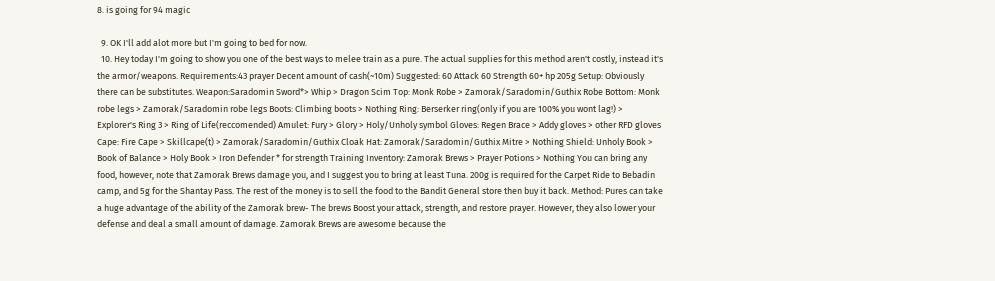8. is going for 94 magic

  9. OK I'll add alot more but I'm going to bed for now.
  10. Hey today I'm going to show you one of the best ways to melee train as a pure. The actual supplies for this method aren't costly, instead it's the armor/weapons. Requirements:43 prayer Decent amount of cash(~10m) Suggested: 60 Attack 60 Strength 60+ hp 205g Setup: Obviously there can be substitutes. Weapon:Saradomin Sword*> Whip > Dragon Scim Top: Monk Robe > Zamorak/Saradomin/Guthix Robe Bottom: Monk robe legs > Zamorak/Saradomin robe legs Boots: Climbing boots > Nothing Ring: Berserker ring(only if you are 100% you wont lag!) > Explorer's Ring 3 > Ring of Life(reccomended) Amulet: Fury > Glory > Holy/Unholy symbol Gloves: Regen Brace > Addy gloves > other RFD gloves Cape: Fire Cape > Skillcape(t) > Zamorak/Saradomin/Guthix Cloak Hat: Zamorak/Saradomin/Guthix Mitre > Nothing Shield: Unholy Book > Book of Balance > Holy Book > Iron Defender * for strength Training Inventory: Zamorak Brews > Prayer Potions > Nothing You can bring any food, however, note that Zamorak Brews damage you, and I suggest you to bring at least Tuna. 200g is required for the Carpet Ride to Bebadin camp, and 5g for the Shantay Pass. The rest of the money is to sell the food to the Bandit General store then buy it back. Method: Pures can take a huge advantage of the ability of the Zamorak brew- The brews Boost your attack, strength, and restore prayer. However, they also lower your defense and deal a small amount of damage. Zamorak Brews are awesome because the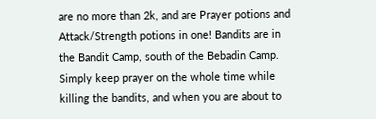are no more than 2k, and are Prayer potions and Attack/Strength potions in one! Bandits are in the Bandit Camp, south of the Bebadin Camp. Simply keep prayer on the whole time while killing the bandits, and when you are about to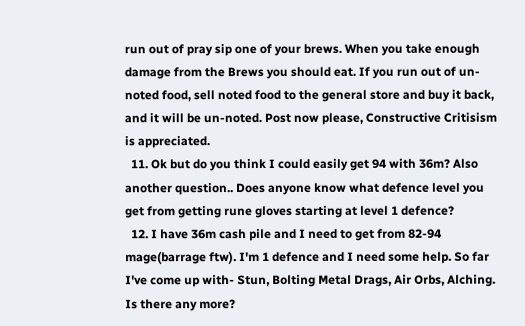run out of pray sip one of your brews. When you take enough damage from the Brews you should eat. If you run out of un-noted food, sell noted food to the general store and buy it back, and it will be un-noted. Post now please, Constructive Critisism is appreciated.
  11. Ok but do you think I could easily get 94 with 36m? Also another question.. Does anyone know what defence level you get from getting rune gloves starting at level 1 defence?
  12. I have 36m cash pile and I need to get from 82-94 mage(barrage ftw). I'm 1 defence and I need some help. So far I've come up with- Stun, Bolting Metal Drags, Air Orbs, Alching. Is there any more?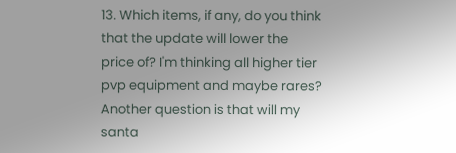13. Which items, if any, do you think that the update will lower the price of? I'm thinking all higher tier pvp equipment and maybe rares? Another question is that will my santa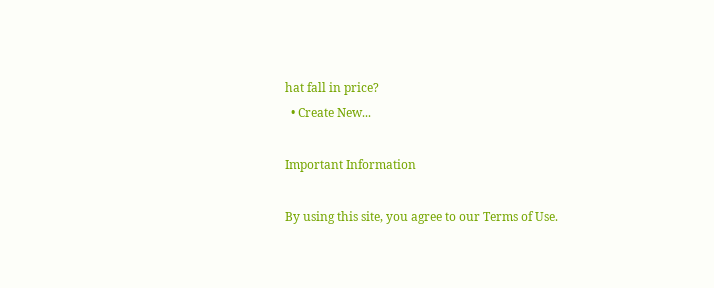hat fall in price?
  • Create New...

Important Information

By using this site, you agree to our Terms of Use.